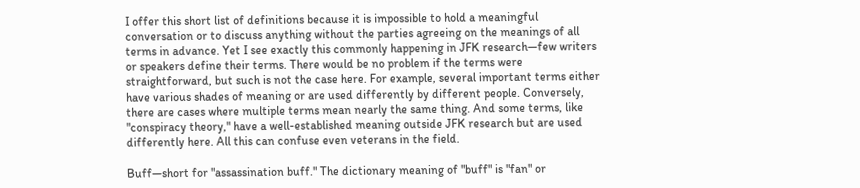I offer this short list of definitions because it is impossible to hold a meaningful conversation or to discuss anything without the parties agreeing on the meanings of all terms in advance. Yet I see exactly this commonly happening in JFK research—few writers or speakers define their terms. There would be no problem if the terms were straightforward, but such is not the case here. For example, several important terms either have various shades of meaning or are used differently by different people. Conversely, there are cases where multiple terms mean nearly the same thing. And some terms, like "conspiracy theory," have a well-established meaning outside JFK research but are used differently here. All this can confuse even veterans in the field.

Buff—short for "assassination buff." The dictionary meaning of "buff" is "fan" or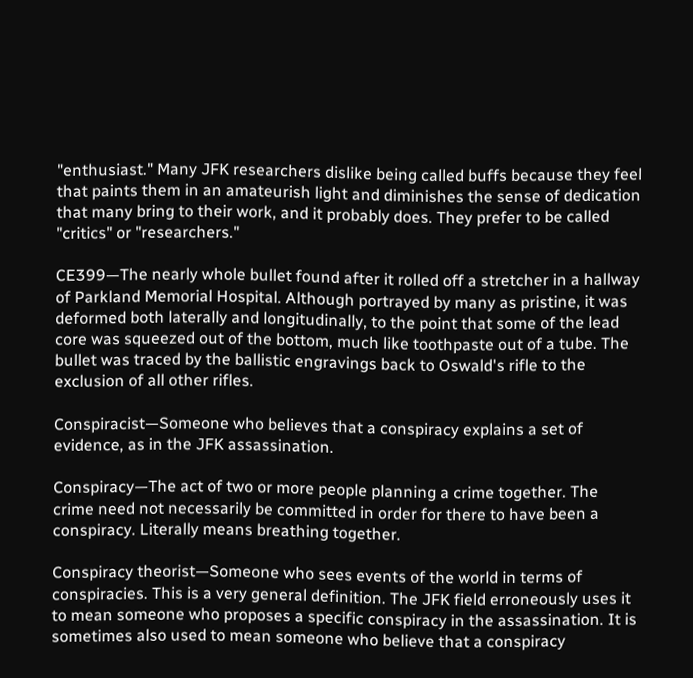"enthusiast." Many JFK researchers dislike being called buffs because they feel that paints them in an amateurish light and diminishes the sense of dedication that many bring to their work, and it probably does. They prefer to be called "critics" or "researchers."

CE399—The nearly whole bullet found after it rolled off a stretcher in a hallway of Parkland Memorial Hospital. Although portrayed by many as pristine, it was deformed both laterally and longitudinally, to the point that some of the lead core was squeezed out of the bottom, much like toothpaste out of a tube. The bullet was traced by the ballistic engravings back to Oswald's rifle to the exclusion of all other rifles.

Conspiracist—Someone who believes that a conspiracy explains a set of evidence, as in the JFK assassination.

Conspiracy—The act of two or more people planning a crime together. The crime need not necessarily be committed in order for there to have been a conspiracy. Literally means breathing together.

Conspiracy theorist—Someone who sees events of the world in terms of conspiracies. This is a very general definition. The JFK field erroneously uses it to mean someone who proposes a specific conspiracy in the assassination. It is sometimes also used to mean someone who believe that a conspiracy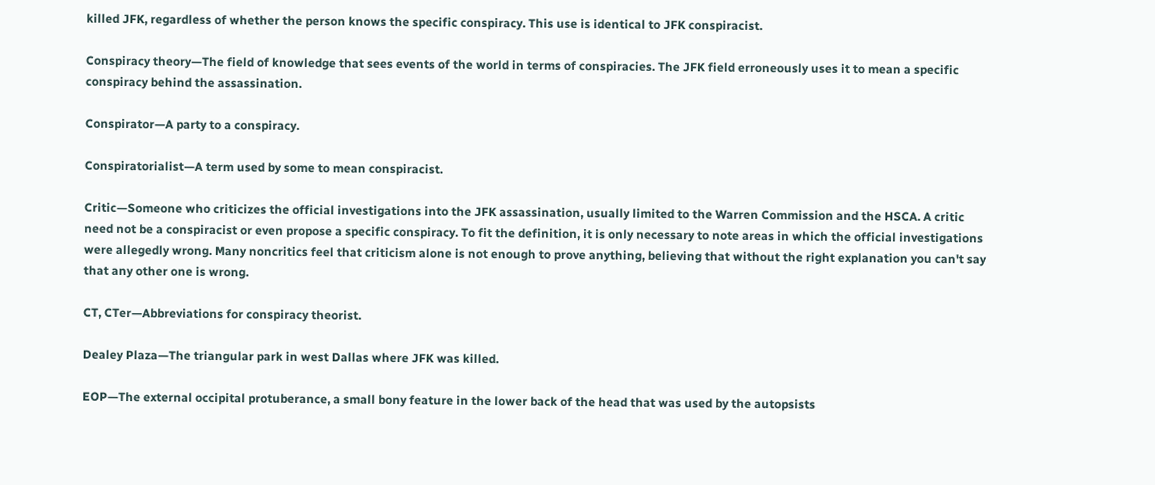killed JFK, regardless of whether the person knows the specific conspiracy. This use is identical to JFK conspiracist.

Conspiracy theory—The field of knowledge that sees events of the world in terms of conspiracies. The JFK field erroneously uses it to mean a specific conspiracy behind the assassination.

Conspirator—A party to a conspiracy.

Conspiratorialist—A term used by some to mean conspiracist.

Critic—Someone who criticizes the official investigations into the JFK assassination, usually limited to the Warren Commission and the HSCA. A critic need not be a conspiracist or even propose a specific conspiracy. To fit the definition, it is only necessary to note areas in which the official investigations were allegedly wrong. Many noncritics feel that criticism alone is not enough to prove anything, believing that without the right explanation you can't say that any other one is wrong.

CT, CTer—Abbreviations for conspiracy theorist.

Dealey Plaza—The triangular park in west Dallas where JFK was killed.

EOP—The external occipital protuberance, a small bony feature in the lower back of the head that was used by the autopsists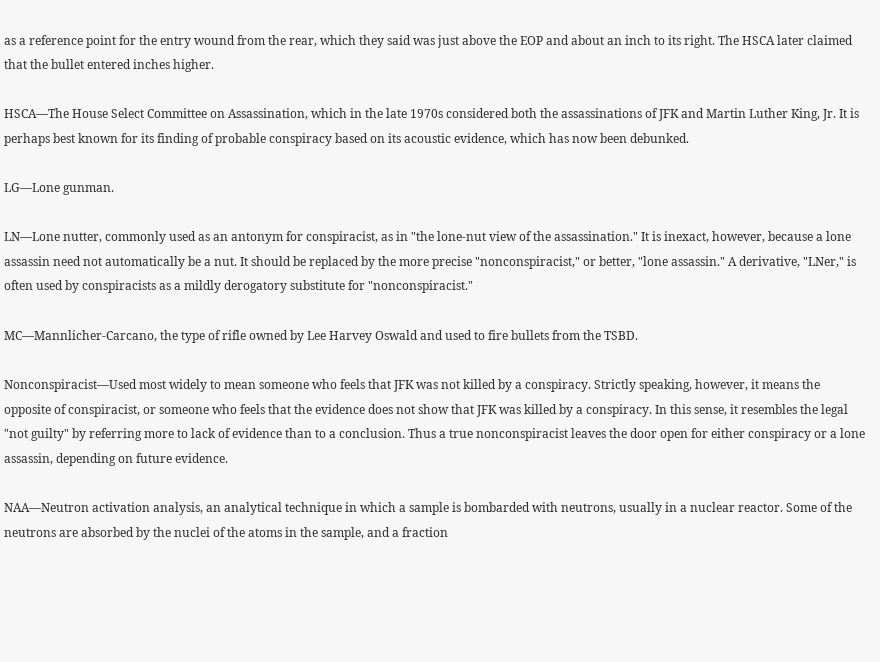as a reference point for the entry wound from the rear, which they said was just above the EOP and about an inch to its right. The HSCA later claimed that the bullet entered inches higher.

HSCA—The House Select Committee on Assassination, which in the late 1970s considered both the assassinations of JFK and Martin Luther King, Jr. It is perhaps best known for its finding of probable conspiracy based on its acoustic evidence, which has now been debunked.

LG—Lone gunman.

LN—Lone nutter, commonly used as an antonym for conspiracist, as in "the lone-nut view of the assassination." It is inexact, however, because a lone assassin need not automatically be a nut. It should be replaced by the more precise "nonconspiracist," or better, "lone assassin." A derivative, "LNer," is often used by conspiracists as a mildly derogatory substitute for "nonconspiracist."

MC—Mannlicher-Carcano, the type of rifle owned by Lee Harvey Oswald and used to fire bullets from the TSBD.

Nonconspiracist—Used most widely to mean someone who feels that JFK was not killed by a conspiracy. Strictly speaking, however, it means the opposite of conspiracist, or someone who feels that the evidence does not show that JFK was killed by a conspiracy. In this sense, it resembles the legal "not guilty" by referring more to lack of evidence than to a conclusion. Thus a true nonconspiracist leaves the door open for either conspiracy or a lone assassin, depending on future evidence.

NAA—Neutron activation analysis, an analytical technique in which a sample is bombarded with neutrons, usually in a nuclear reactor. Some of the neutrons are absorbed by the nuclei of the atoms in the sample, and a fraction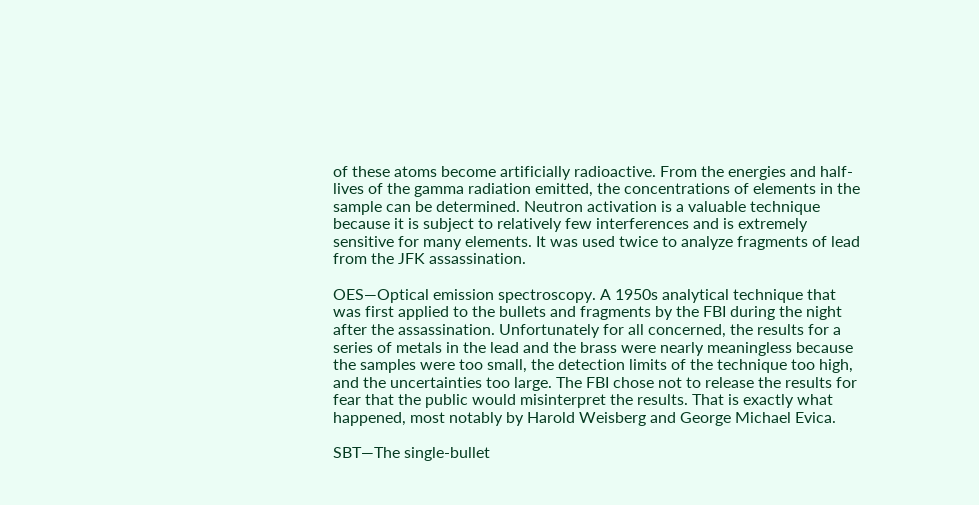of these atoms become artificially radioactive. From the energies and half-lives of the gamma radiation emitted, the concentrations of elements in the sample can be determined. Neutron activation is a valuable technique because it is subject to relatively few interferences and is extremely sensitive for many elements. It was used twice to analyze fragments of lead from the JFK assassination.

OES—Optical emission spectroscopy. A 1950s analytical technique that was first applied to the bullets and fragments by the FBI during the night after the assassination. Unfortunately for all concerned, the results for a series of metals in the lead and the brass were nearly meaningless because the samples were too small, the detection limits of the technique too high, and the uncertainties too large. The FBI chose not to release the results for fear that the public would misinterpret the results. That is exactly what happened, most notably by Harold Weisberg and George Michael Evica.

SBT—The single-bullet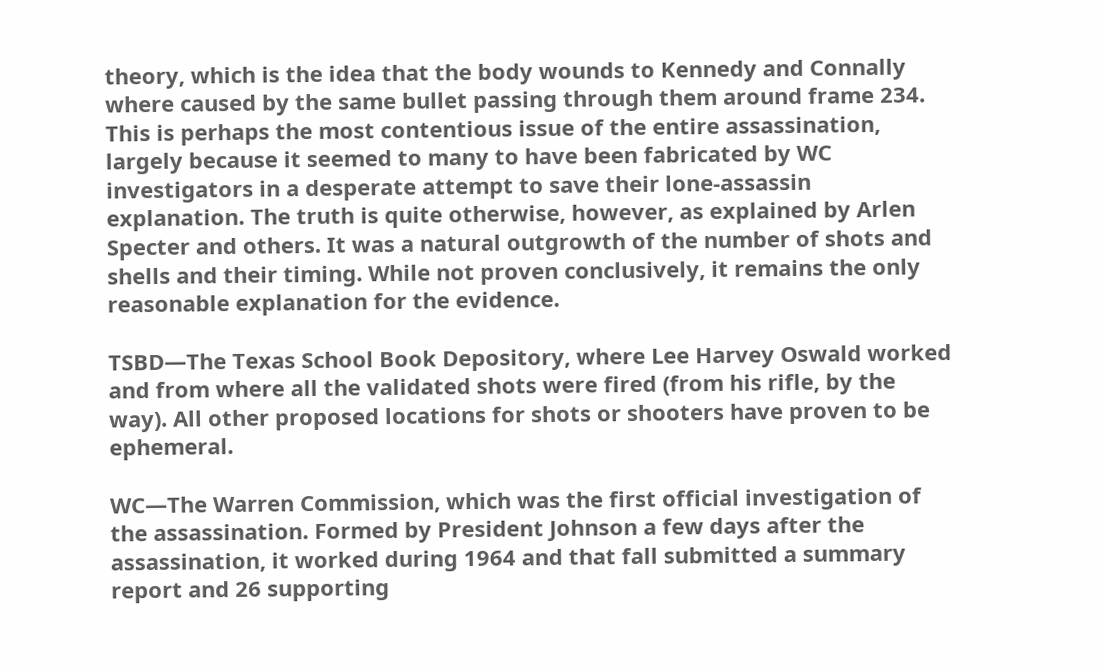theory, which is the idea that the body wounds to Kennedy and Connally where caused by the same bullet passing through them around frame 234. This is perhaps the most contentious issue of the entire assassination, largely because it seemed to many to have been fabricated by WC investigators in a desperate attempt to save their lone-assassin explanation. The truth is quite otherwise, however, as explained by Arlen Specter and others. It was a natural outgrowth of the number of shots and shells and their timing. While not proven conclusively, it remains the only reasonable explanation for the evidence.

TSBD—The Texas School Book Depository, where Lee Harvey Oswald worked and from where all the validated shots were fired (from his rifle, by the way). All other proposed locations for shots or shooters have proven to be ephemeral.

WC—The Warren Commission, which was the first official investigation of the assassination. Formed by President Johnson a few days after the assassination, it worked during 1964 and that fall submitted a summary report and 26 supporting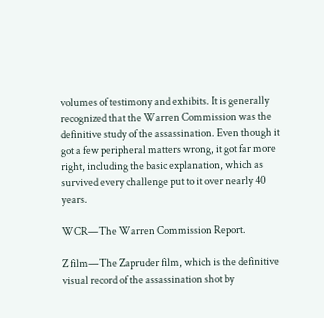volumes of testimony and exhibits. It is generally recognized that the Warren Commission was the definitive study of the assassination. Even though it got a few peripheral matters wrong, it got far more right, including the basic explanation, which as survived every challenge put to it over nearly 40 years.

WCR—The Warren Commission Report.

Z film—The Zapruder film, which is the definitive visual record of the assassination shot by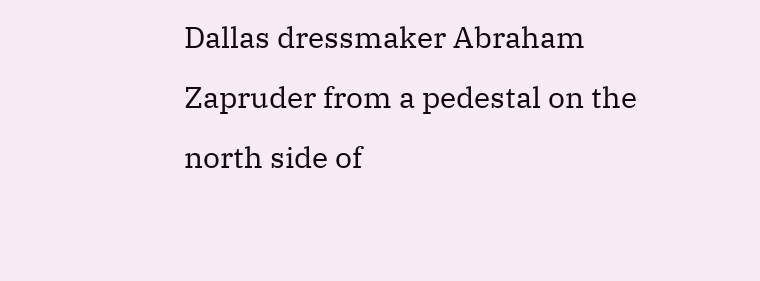Dallas dressmaker Abraham Zapruder from a pedestal on the north side of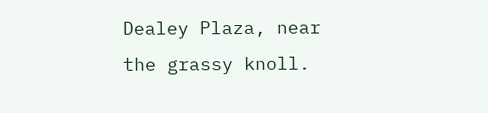Dealey Plaza, near the grassy knoll.